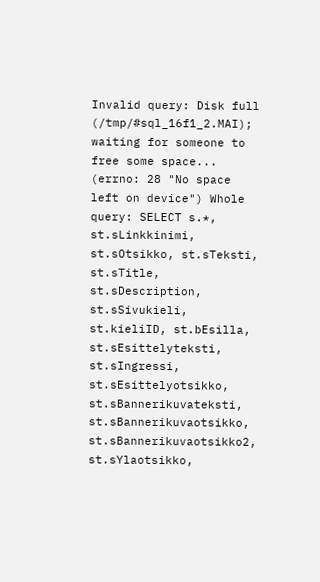Invalid query: Disk full (/tmp/#sql_16f1_2.MAI); waiting for someone to free some space... (errno: 28 "No space left on device") Whole query: SELECT s.*, st.sLinkkinimi, st.sOtsikko, st.sTeksti, st.sTitle, st.sDescription, st.sSivukieli, st.kieliID, st.bEsilla, st.sEsittelyteksti, st.sIngressi, st.sEsittelyotsikko, st.sBannerikuvateksti, st.sBannerikuvaotsikko, st.sBannerikuvaotsikko2, st.sYlaotsikko,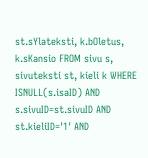st.sYlateksti, k.bOletus, k.sKansio FROM sivu s, sivuteksti st, kieli k WHERE ISNULL(s.isaID) AND s.sivuID=st.sivuID AND st.kieliID='1' AND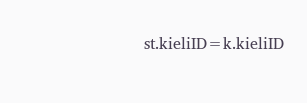st.kieliID=k.kieliID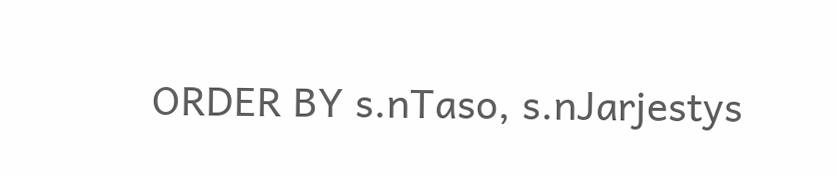ORDER BY s.nTaso, s.nJarjestys